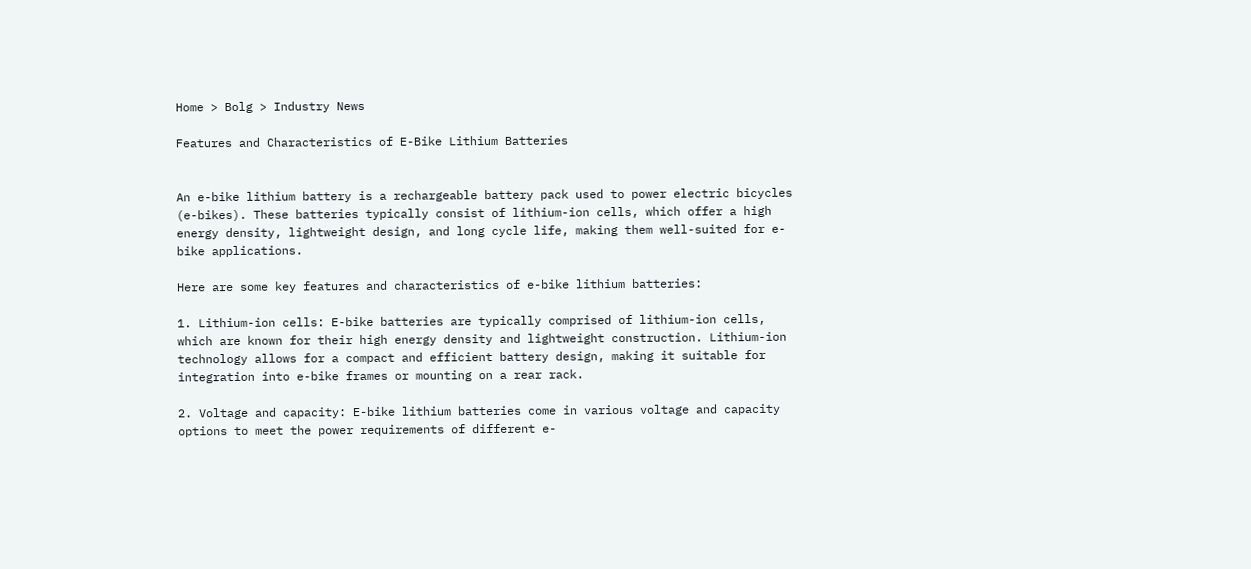Home > Bolg > Industry News

Features and Characteristics of E-Bike Lithium Batteries


An e-bike lithium battery is a rechargeable battery pack used to power electric bicycles (e-bikes). These batteries typically consist of lithium-ion cells, which offer a high energy density, lightweight design, and long cycle life, making them well-suited for e-bike applications.

Here are some key features and characteristics of e-bike lithium batteries:

1. Lithium-ion cells: E-bike batteries are typically comprised of lithium-ion cells, which are known for their high energy density and lightweight construction. Lithium-ion technology allows for a compact and efficient battery design, making it suitable for integration into e-bike frames or mounting on a rear rack.

2. Voltage and capacity: E-bike lithium batteries come in various voltage and capacity options to meet the power requirements of different e-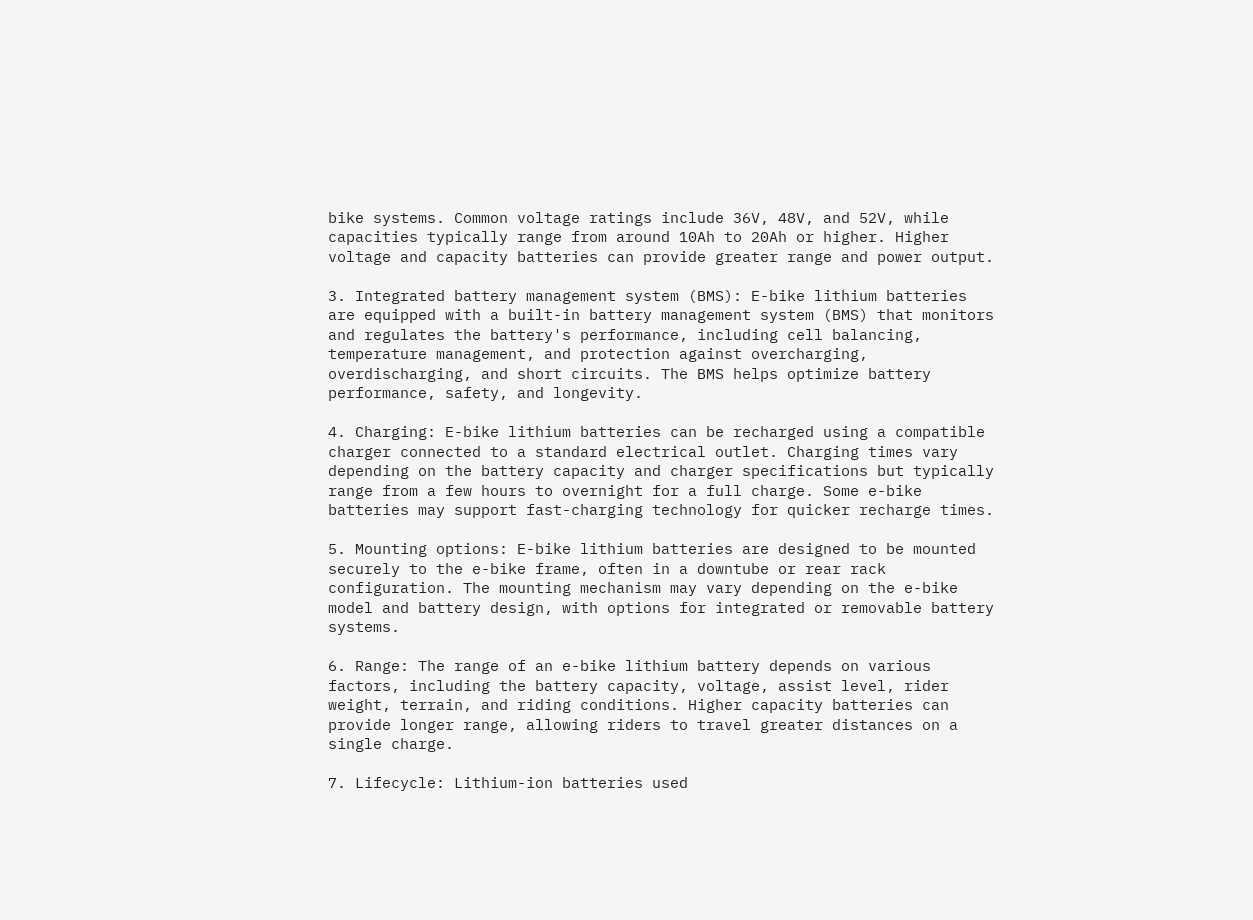bike systems. Common voltage ratings include 36V, 48V, and 52V, while capacities typically range from around 10Ah to 20Ah or higher. Higher voltage and capacity batteries can provide greater range and power output.

3. Integrated battery management system (BMS): E-bike lithium batteries are equipped with a built-in battery management system (BMS) that monitors and regulates the battery's performance, including cell balancing, temperature management, and protection against overcharging, overdischarging, and short circuits. The BMS helps optimize battery performance, safety, and longevity.

4. Charging: E-bike lithium batteries can be recharged using a compatible charger connected to a standard electrical outlet. Charging times vary depending on the battery capacity and charger specifications but typically range from a few hours to overnight for a full charge. Some e-bike batteries may support fast-charging technology for quicker recharge times.

5. Mounting options: E-bike lithium batteries are designed to be mounted securely to the e-bike frame, often in a downtube or rear rack configuration. The mounting mechanism may vary depending on the e-bike model and battery design, with options for integrated or removable battery systems.

6. Range: The range of an e-bike lithium battery depends on various factors, including the battery capacity, voltage, assist level, rider weight, terrain, and riding conditions. Higher capacity batteries can provide longer range, allowing riders to travel greater distances on a single charge.

7. Lifecycle: Lithium-ion batteries used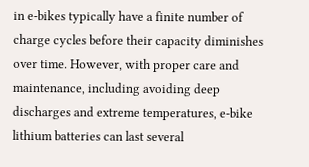in e-bikes typically have a finite number of charge cycles before their capacity diminishes over time. However, with proper care and maintenance, including avoiding deep discharges and extreme temperatures, e-bike lithium batteries can last several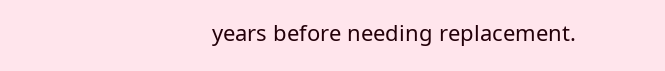years before needing replacement.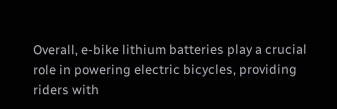Overall, e-bike lithium batteries play a crucial role in powering electric bicycles, providing riders with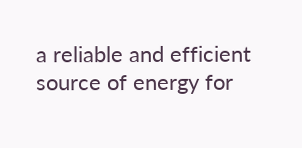a reliable and efficient source of energy for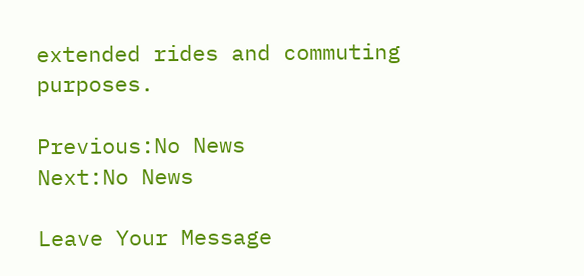extended rides and commuting purposes.

Previous:No News
Next:No News

Leave Your Message